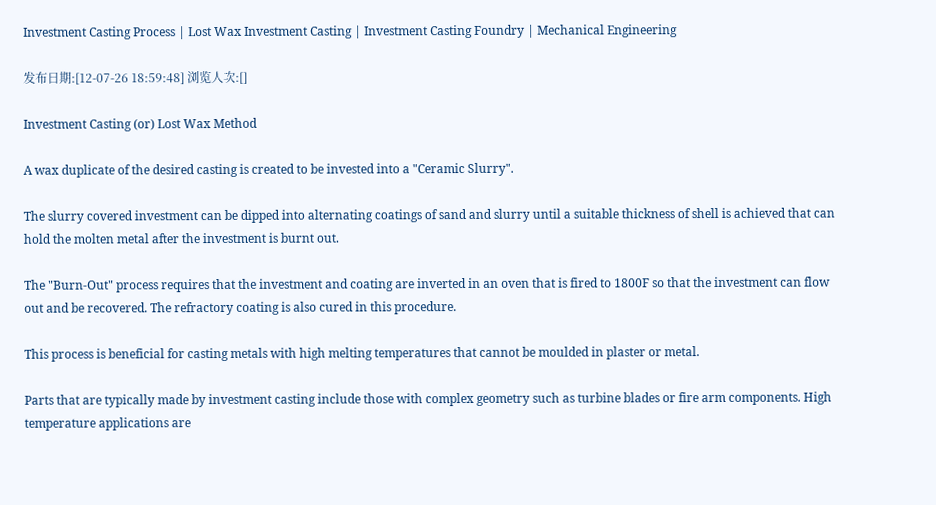Investment Casting Process | Lost Wax Investment Casting | Investment Casting Foundry | Mechanical Engineering

发布日期:[12-07-26 18:59:48] 浏览人次:[]

Investment Casting (or) Lost Wax Method

A wax duplicate of the desired casting is created to be invested into a "Ceramic Slurry".

The slurry covered investment can be dipped into alternating coatings of sand and slurry until a suitable thickness of shell is achieved that can hold the molten metal after the investment is burnt out.

The "Burn-Out" process requires that the investment and coating are inverted in an oven that is fired to 1800F so that the investment can flow out and be recovered. The refractory coating is also cured in this procedure.

This process is beneficial for casting metals with high melting temperatures that cannot be moulded in plaster or metal.

Parts that are typically made by investment casting include those with complex geometry such as turbine blades or fire arm components. High temperature applications are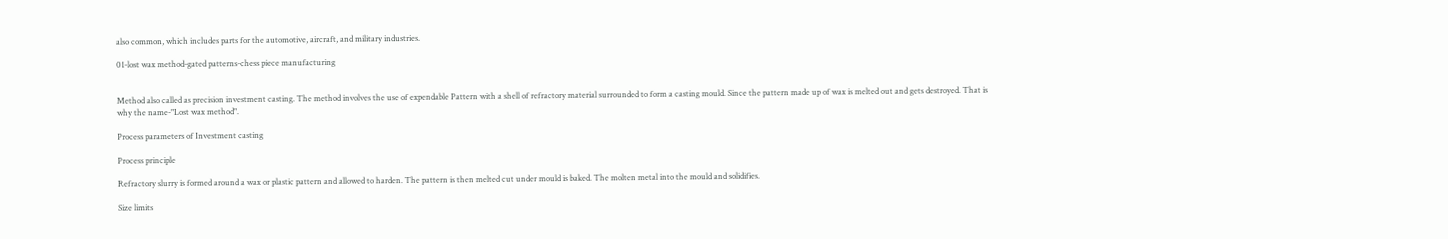also common, which includes parts for the automotive, aircraft, and military industries.

01-lost wax method-gated patterns-chess piece manufacturing


Method also called as precision investment casting. The method involves the use of expendable Pattern with a shell of refractory material surrounded to form a casting mould. Since the pattern made up of wax is melted out and gets destroyed. That is why the name-"Lost wax method".

Process parameters of Investment casting

Process principle

Refractory slurry is formed around a wax or plastic pattern and allowed to harden. The pattern is then melted cut under mould is baked. The molten metal into the mould and solidifies.

Size limits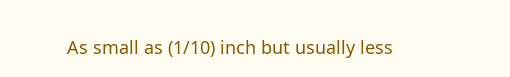As small as (1/10) inch but usually less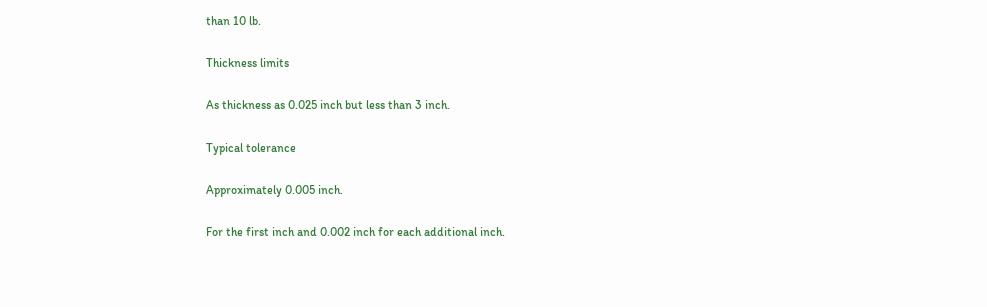than 10 lb.

Thickness limits

As thickness as 0.025 inch but less than 3 inch.

Typical tolerance

Approximately 0.005 inch.

For the first inch and 0.002 inch for each additional inch.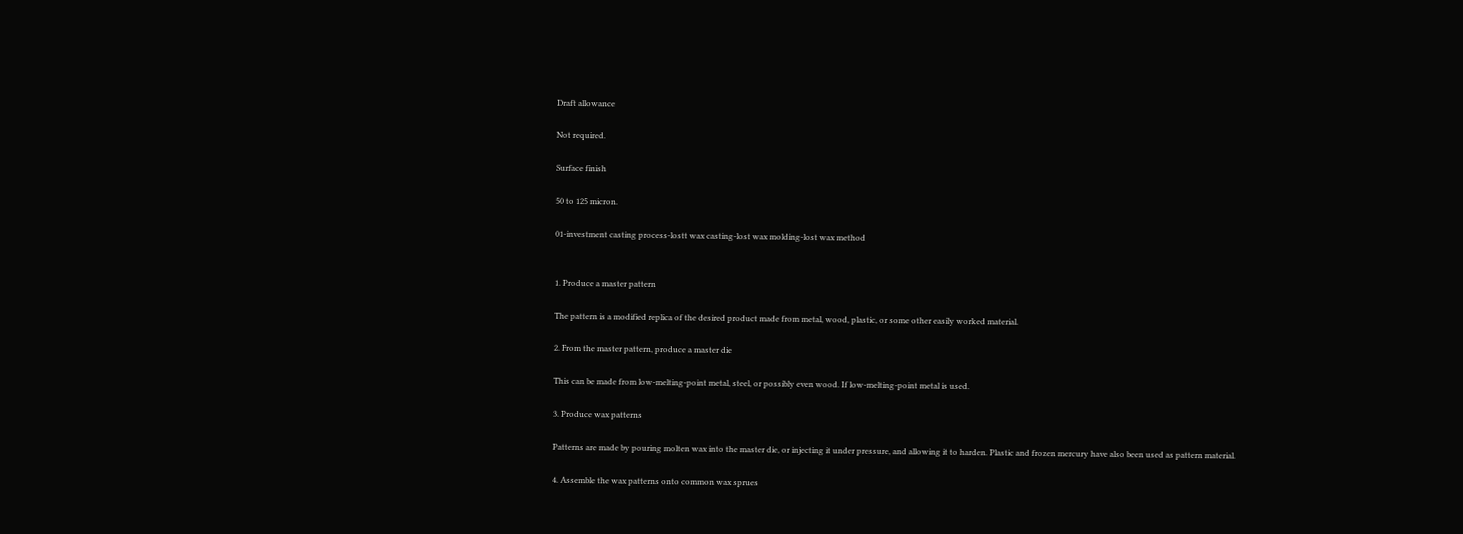Draft allowance

Not required.

Surface finish

50 to 125 micron.

01-investment casting process-lostt wax casting-lost wax molding-lost wax method


1. Produce a master pattern

The pattern is a modified replica of the desired product made from metal, wood, plastic, or some other easily worked material.

2. From the master pattern, produce a master die

This can be made from low-melting-point metal, steel, or possibly even wood. If low-melting-point metal is used.

3. Produce wax patterns

Patterns are made by pouring molten wax into the master die, or injecting it under pressure, and allowing it to harden. Plastic and frozen mercury have also been used as pattern material.

4. Assemble the wax patterns onto common wax sprues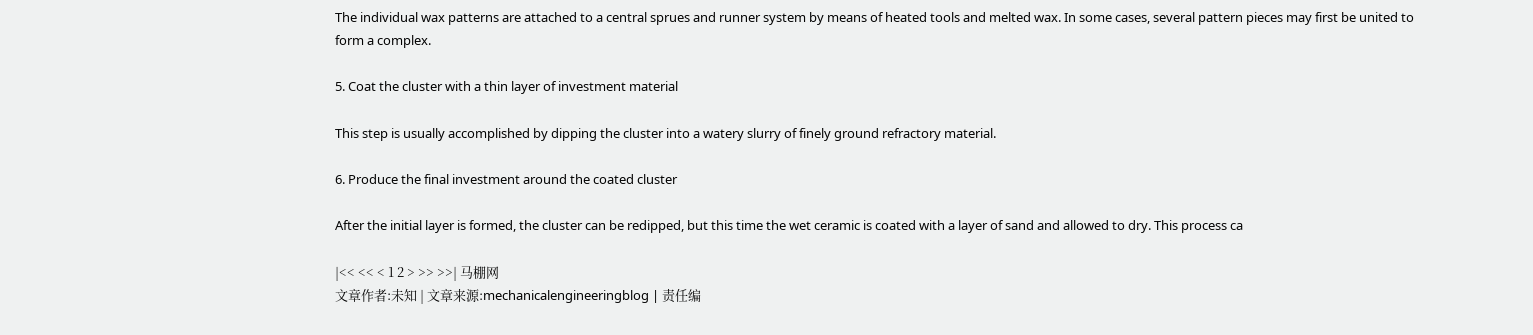The individual wax patterns are attached to a central sprues and runner system by means of heated tools and melted wax. In some cases, several pattern pieces may first be united to form a complex.

5. Coat the cluster with a thin layer of investment material

This step is usually accomplished by dipping the cluster into a watery slurry of finely ground refractory material.

6. Produce the final investment around the coated cluster

After the initial layer is formed, the cluster can be redipped, but this time the wet ceramic is coated with a layer of sand and allowed to dry. This process ca

|<< << < 1 2 > >> >>| 马棚网
文章作者:未知 | 文章来源:mechanicalengineeringblog | 责任编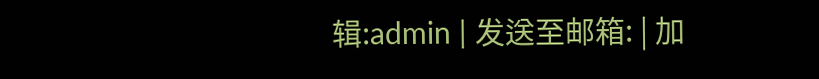辑:admin | 发送至邮箱: | 加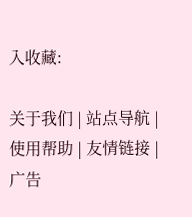入收藏:

关于我们 | 站点导航 | 使用帮助 | 友情链接 | 广告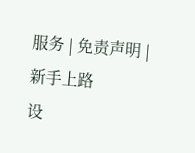服务 | 免责声明 | 新手上路
设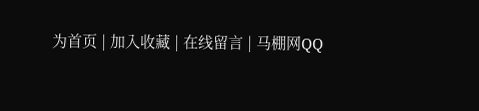为首页 | 加入收藏 | 在线留言 | 马棚网QQ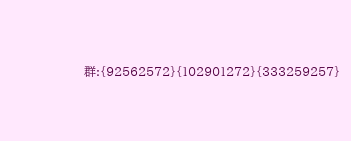群:{92562572}{102901272}{333259257}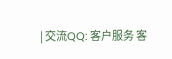| 交流QQ: 客户服务 客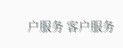户服务 客户服务